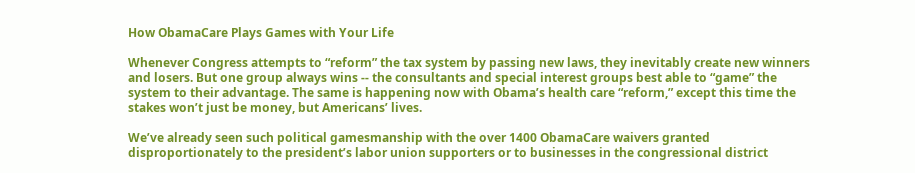How ObamaCare Plays Games with Your Life

Whenever Congress attempts to “reform” the tax system by passing new laws, they inevitably create new winners and losers. But one group always wins -- the consultants and special interest groups best able to “game” the system to their advantage. The same is happening now with Obama’s health care “reform,” except this time the stakes won’t just be money, but Americans’ lives.

We’ve already seen such political gamesmanship with the over 1400 ObamaCare waivers granted disproportionately to the president’s labor union supporters or to businesses in the congressional district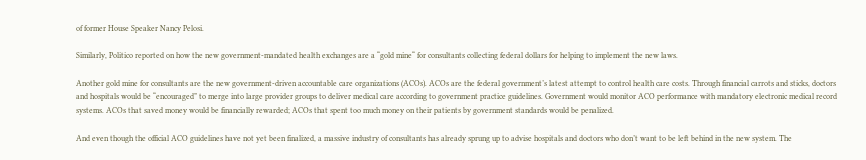of former House Speaker Nancy Pelosi.

Similarly, Politico reported on how the new government-mandated health exchanges are a “gold mine“ for consultants collecting federal dollars for helping to implement the new laws.

Another gold mine for consultants are the new government-driven accountable care organizations (ACOs). ACOs are the federal government’s latest attempt to control health care costs. Through financial carrots and sticks, doctors and hospitals would be “encouraged” to merge into large provider groups to deliver medical care according to government practice guidelines. Government would monitor ACO performance with mandatory electronic medical record systems. ACOs that saved money would be financially rewarded; ACOs that spent too much money on their patients by government standards would be penalized.

And even though the official ACO guidelines have not yet been finalized, a massive industry of consultants has already sprung up to advise hospitals and doctors who don’t want to be left behind in the new system. The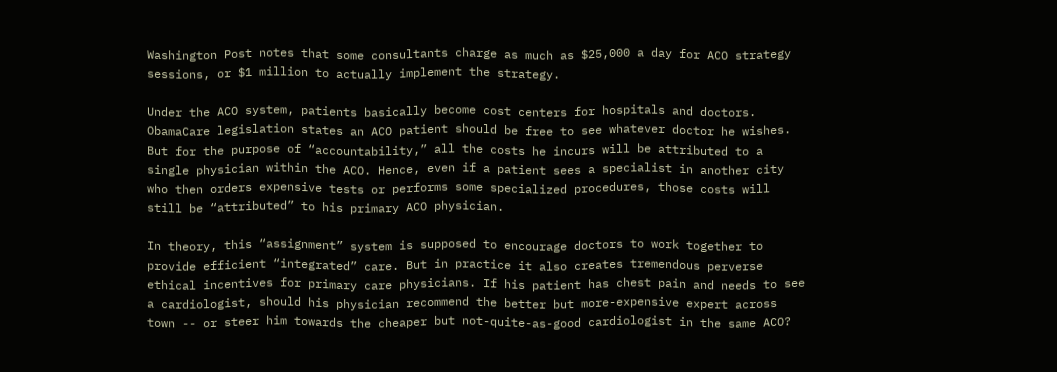Washington Post notes that some consultants charge as much as $25,000 a day for ACO strategy sessions, or $1 million to actually implement the strategy.

Under the ACO system, patients basically become cost centers for hospitals and doctors. ObamaCare legislation states an ACO patient should be free to see whatever doctor he wishes. But for the purpose of “accountability,” all the costs he incurs will be attributed to a single physician within the ACO. Hence, even if a patient sees a specialist in another city who then orders expensive tests or performs some specialized procedures, those costs will still be “attributed” to his primary ACO physician.

In theory, this “assignment” system is supposed to encourage doctors to work together to provide efficient “integrated” care. But in practice it also creates tremendous perverse ethical incentives for primary care physicians. If his patient has chest pain and needs to see a cardiologist, should his physician recommend the better but more-expensive expert across town -- or steer him towards the cheaper but not-quite-as-good cardiologist in the same ACO?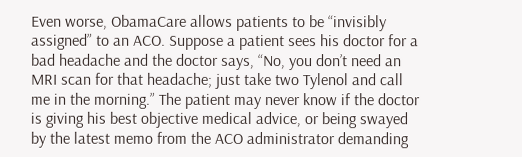Even worse, ObamaCare allows patients to be “invisibly assigned” to an ACO. Suppose a patient sees his doctor for a bad headache and the doctor says, “No, you don’t need an MRI scan for that headache; just take two Tylenol and call me in the morning.” The patient may never know if the doctor is giving his best objective medical advice, or being swayed by the latest memo from the ACO administrator demanding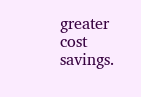greater cost savings.